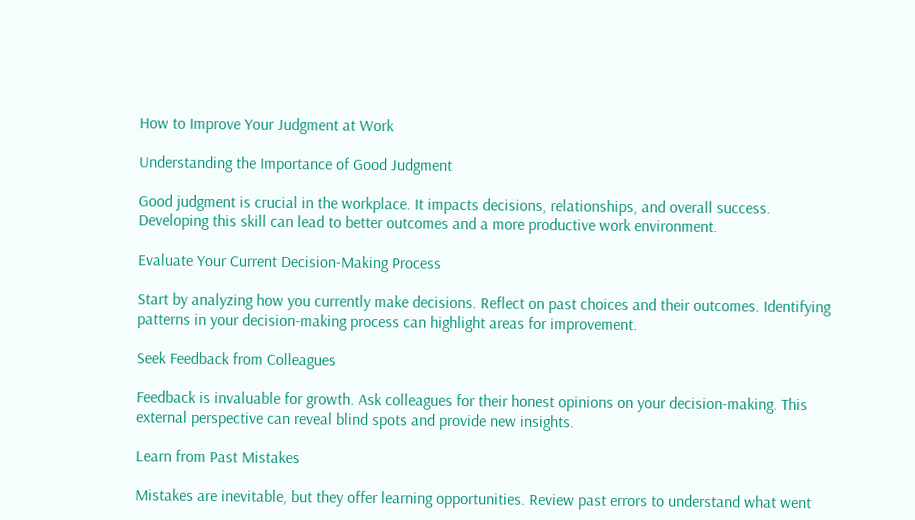How to Improve Your Judgment at Work

Understanding the Importance of Good Judgment

Good judgment is crucial in the workplace. It impacts decisions, relationships, and overall success. Developing this skill can lead to better outcomes and a more productive work environment.

Evaluate Your Current Decision-Making Process

Start by analyzing how you currently make decisions. Reflect on past choices and their outcomes. Identifying patterns in your decision-making process can highlight areas for improvement.

Seek Feedback from Colleagues

Feedback is invaluable for growth. Ask colleagues for their honest opinions on your decision-making. This external perspective can reveal blind spots and provide new insights.

Learn from Past Mistakes

Mistakes are inevitable, but they offer learning opportunities. Review past errors to understand what went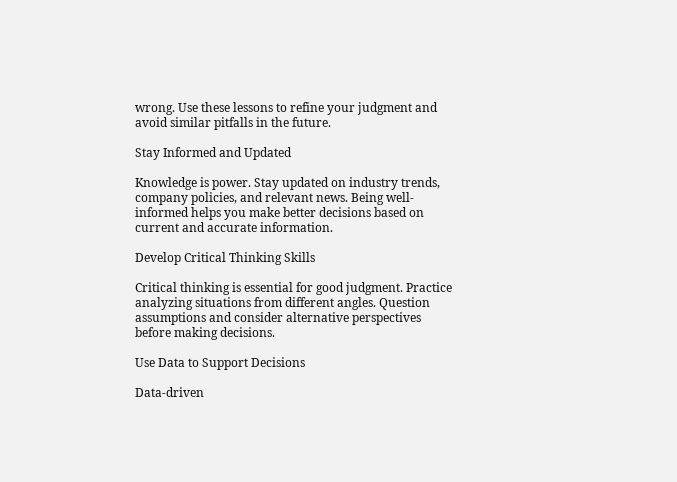wrong. Use these lessons to refine your judgment and avoid similar pitfalls in the future.

Stay Informed and Updated

Knowledge is power. Stay updated on industry trends, company policies, and relevant news. Being well-informed helps you make better decisions based on current and accurate information.

Develop Critical Thinking Skills

Critical thinking is essential for good judgment. Practice analyzing situations from different angles. Question assumptions and consider alternative perspectives before making decisions.

Use Data to Support Decisions

Data-driven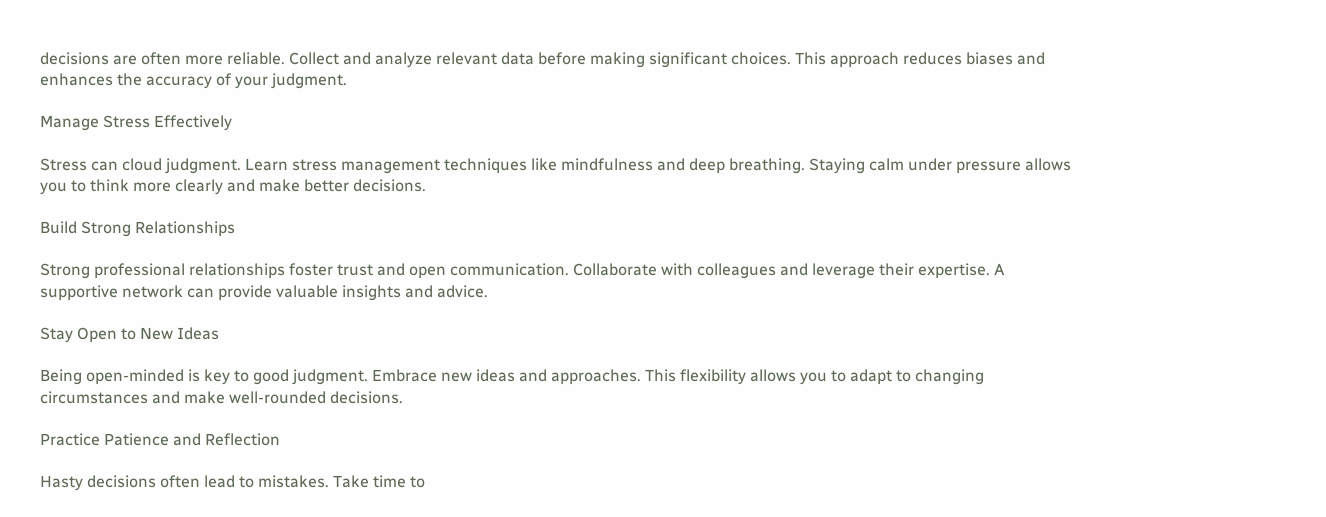decisions are often more reliable. Collect and analyze relevant data before making significant choices. This approach reduces biases and enhances the accuracy of your judgment.

Manage Stress Effectively

Stress can cloud judgment. Learn stress management techniques like mindfulness and deep breathing. Staying calm under pressure allows you to think more clearly and make better decisions.

Build Strong Relationships

Strong professional relationships foster trust and open communication. Collaborate with colleagues and leverage their expertise. A supportive network can provide valuable insights and advice.

Stay Open to New Ideas

Being open-minded is key to good judgment. Embrace new ideas and approaches. This flexibility allows you to adapt to changing circumstances and make well-rounded decisions.

Practice Patience and Reflection

Hasty decisions often lead to mistakes. Take time to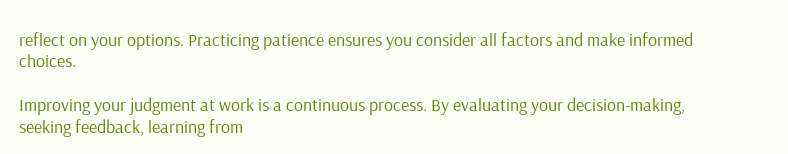reflect on your options. Practicing patience ensures you consider all factors and make informed choices.

Improving your judgment at work is a continuous process. By evaluating your decision-making, seeking feedback, learning from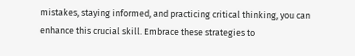mistakes, staying informed, and practicing critical thinking, you can enhance this crucial skill. Embrace these strategies to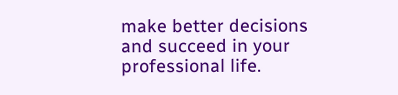make better decisions and succeed in your professional life.